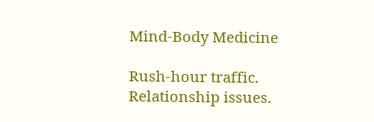Mind-Body Medicine

Rush-hour traffic.  Relationship issues.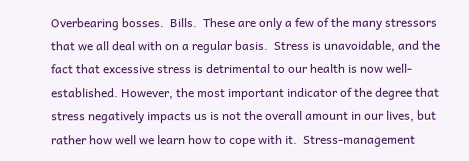Overbearing bosses.  Bills.  These are only a few of the many stressors that we all deal with on a regular basis.  Stress is unavoidable, and the fact that excessive stress is detrimental to our health is now well-established. However, the most important indicator of the degree that stress negatively impacts us is not the overall amount in our lives, but rather how well we learn how to cope with it.  Stress-management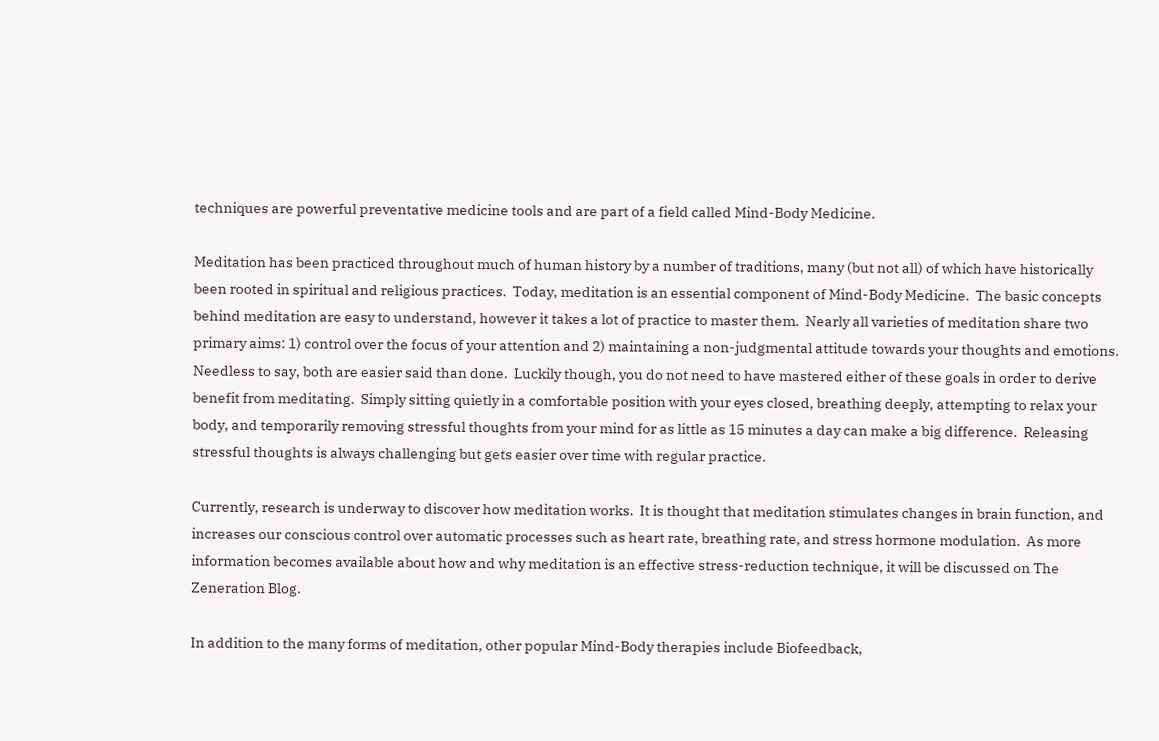techniques are powerful preventative medicine tools and are part of a field called Mind-Body Medicine.

Meditation has been practiced throughout much of human history by a number of traditions, many (but not all) of which have historically been rooted in spiritual and religious practices.  Today, meditation is an essential component of Mind-Body Medicine.  The basic concepts behind meditation are easy to understand, however it takes a lot of practice to master them.  Nearly all varieties of meditation share two primary aims: 1) control over the focus of your attention and 2) maintaining a non-judgmental attitude towards your thoughts and emotions.    Needless to say, both are easier said than done.  Luckily though, you do not need to have mastered either of these goals in order to derive benefit from meditating.  Simply sitting quietly in a comfortable position with your eyes closed, breathing deeply, attempting to relax your body, and temporarily removing stressful thoughts from your mind for as little as 15 minutes a day can make a big difference.  Releasing stressful thoughts is always challenging but gets easier over time with regular practice.

Currently, research is underway to discover how meditation works.  It is thought that meditation stimulates changes in brain function, and increases our conscious control over automatic processes such as heart rate, breathing rate, and stress hormone modulation.  As more information becomes available about how and why meditation is an effective stress-reduction technique, it will be discussed on The Zeneration Blog.

In addition to the many forms of meditation, other popular Mind-Body therapies include Biofeedback,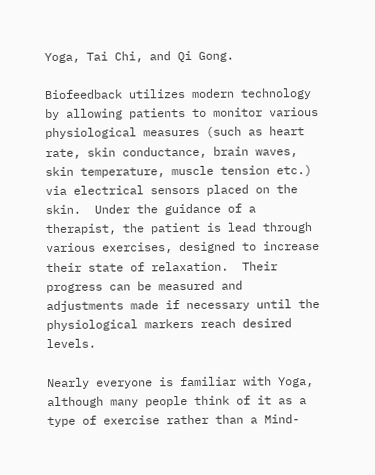Yoga, Tai Chi, and Qi Gong.

Biofeedback utilizes modern technology by allowing patients to monitor various physiological measures (such as heart rate, skin conductance, brain waves, skin temperature, muscle tension etc.) via electrical sensors placed on the skin.  Under the guidance of a therapist, the patient is lead through various exercises, designed to increase their state of relaxation.  Their progress can be measured and adjustments made if necessary until the physiological markers reach desired levels.

Nearly everyone is familiar with Yoga, although many people think of it as a type of exercise rather than a Mind-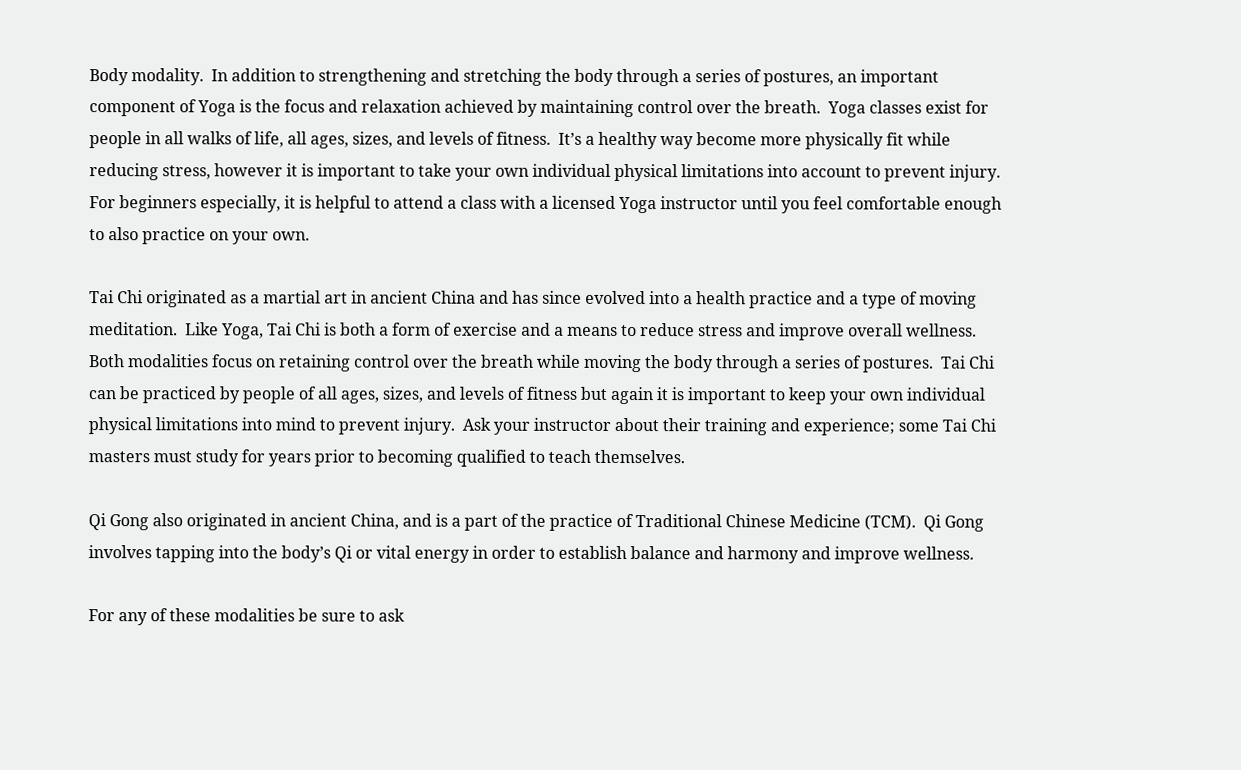Body modality.  In addition to strengthening and stretching the body through a series of postures, an important component of Yoga is the focus and relaxation achieved by maintaining control over the breath.  Yoga classes exist for people in all walks of life, all ages, sizes, and levels of fitness.  It’s a healthy way become more physically fit while reducing stress, however it is important to take your own individual physical limitations into account to prevent injury.  For beginners especially, it is helpful to attend a class with a licensed Yoga instructor until you feel comfortable enough to also practice on your own.

Tai Chi originated as a martial art in ancient China and has since evolved into a health practice and a type of moving meditation.  Like Yoga, Tai Chi is both a form of exercise and a means to reduce stress and improve overall wellness.  Both modalities focus on retaining control over the breath while moving the body through a series of postures.  Tai Chi can be practiced by people of all ages, sizes, and levels of fitness but again it is important to keep your own individual physical limitations into mind to prevent injury.  Ask your instructor about their training and experience; some Tai Chi masters must study for years prior to becoming qualified to teach themselves.

Qi Gong also originated in ancient China, and is a part of the practice of Traditional Chinese Medicine (TCM).  Qi Gong involves tapping into the body’s Qi or vital energy in order to establish balance and harmony and improve wellness.

For any of these modalities be sure to ask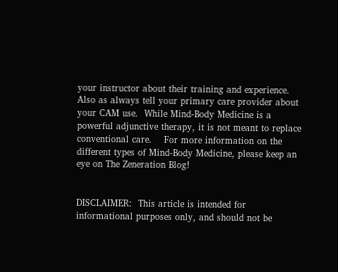your instructor about their training and experience.  Also as always tell your primary care provider about your CAM use.  While Mind-Body Medicine is a powerful adjunctive therapy, it is not meant to replace conventional care.    For more information on the different types of Mind-Body Medicine, please keep an eye on The Zeneration Blog!


DISCLAIMER:  This article is intended for informational purposes only, and should not be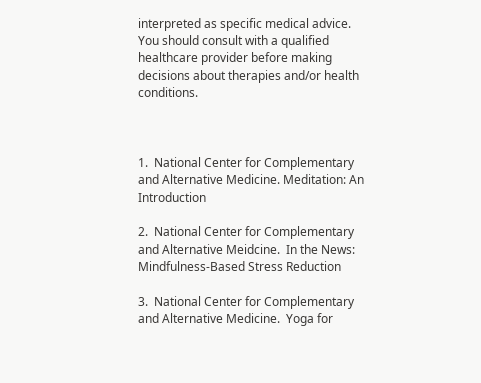interpreted as specific medical advice.  You should consult with a qualified healthcare provider before making decisions about therapies and/or health conditions.



1.  National Center for Complementary and Alternative Medicine. Meditation: An Introduction

2.  National Center for Complementary and Alternative Meidcine.  In the News: Mindfulness-Based Stress Reduction

3.  National Center for Complementary and Alternative Medicine.  Yoga for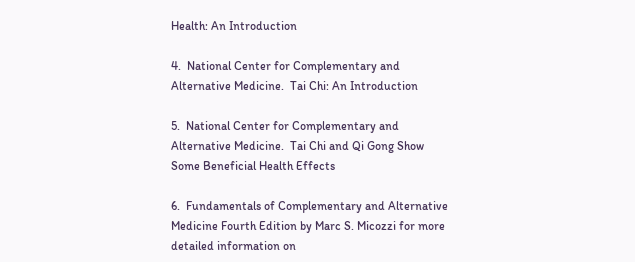Health: An Introduction

4.  National Center for Complementary and Alternative Medicine.  Tai Chi: An Introduction

5.  National Center for Complementary and Alternative Medicine.  Tai Chi and Qi Gong Show Some Beneficial Health Effects

6.  Fundamentals of Complementary and Alternative Medicine Fourth Edition by Marc S. Micozzi for more detailed information on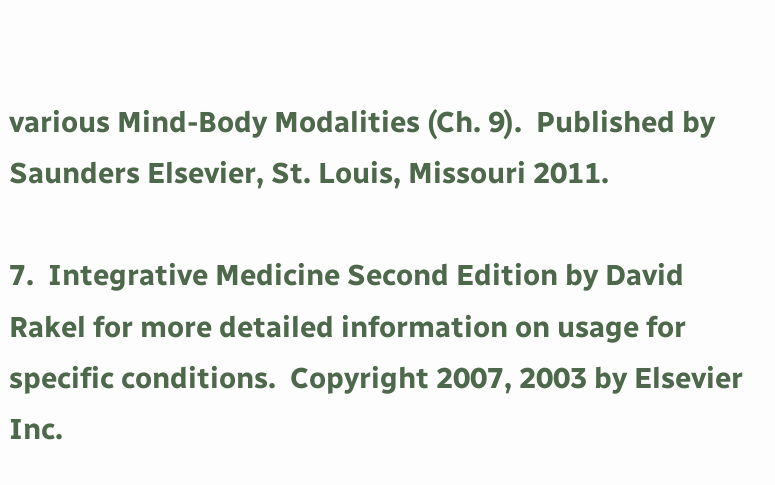various Mind-Body Modalities (Ch. 9).  Published by Saunders Elsevier, St. Louis, Missouri 2011.

7.  Integrative Medicine Second Edition by David Rakel for more detailed information on usage for specific conditions.  Copyright 2007, 2003 by Elsevier Inc.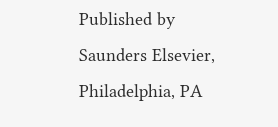Published by Saunders Elsevier, Philadelphia, PA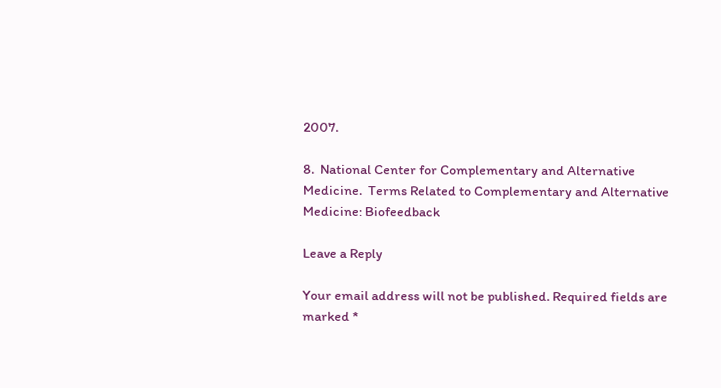2007.

8.  National Center for Complementary and Alternative Medicine.  Terms Related to Complementary and Alternative Medicine: Biofeedback

Leave a Reply

Your email address will not be published. Required fields are marked *